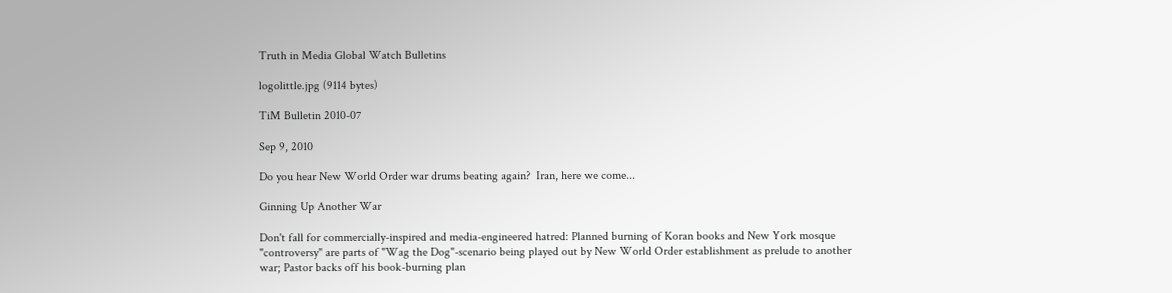Truth in Media Global Watch Bulletins

logolittle.jpg (9114 bytes)

TiM Bulletin 2010-07

Sep 9, 2010

Do you hear New World Order war drums beating again?  Iran, here we come...

Ginning Up Another War

Don't fall for commercially-inspired and media-engineered hatred: Planned burning of Koran books and New York mosque "controversy" are parts of "Wag the Dog"-scenario being played out by New World Order establishment as prelude to another war; Pastor backs off his book-burning plan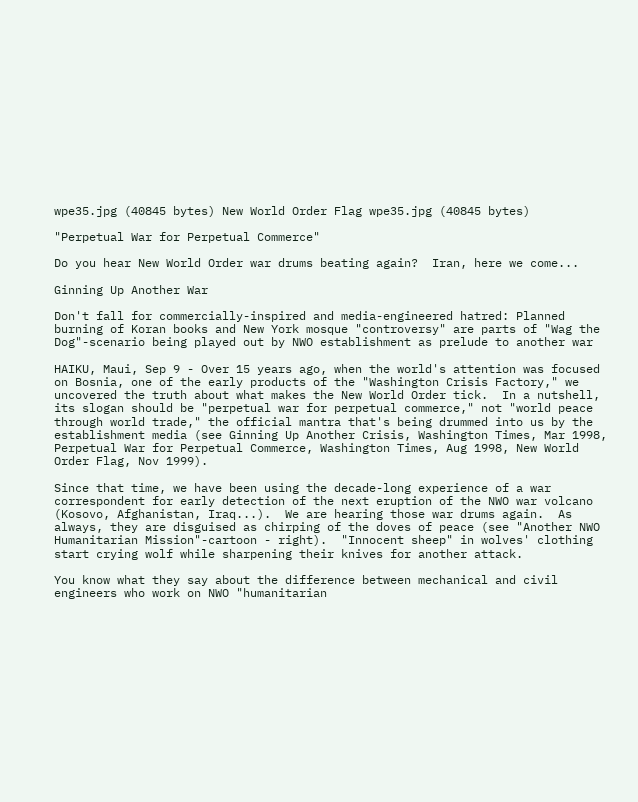wpe35.jpg (40845 bytes) New World Order Flag wpe35.jpg (40845 bytes)

"Perpetual War for Perpetual Commerce"

Do you hear New World Order war drums beating again?  Iran, here we come...

Ginning Up Another War

Don't fall for commercially-inspired and media-engineered hatred: Planned burning of Koran books and New York mosque "controversy" are parts of "Wag the Dog"-scenario being played out by NWO establishment as prelude to another war

HAIKU, Maui, Sep 9 - Over 15 years ago, when the world's attention was focused on Bosnia, one of the early products of the "Washington Crisis Factory," we uncovered the truth about what makes the New World Order tick.  In a nutshell, its slogan should be "perpetual war for perpetual commerce," not "world peace through world trade," the official mantra that's being drummed into us by the establishment media (see Ginning Up Another Crisis, Washington Times, Mar 1998, Perpetual War for Perpetual Commerce, Washington Times, Aug 1998, New World Order Flag, Nov 1999).

Since that time, we have been using the decade-long experience of a war correspondent for early detection of the next eruption of the NWO war volcano (Kosovo, Afghanistan, Iraq...).  We are hearing those war drums again.  As always, they are disguised as chirping of the doves of peace (see "Another NWO Humanitarian Mission"-cartoon - right).  "Innocent sheep" in wolves' clothing start crying wolf while sharpening their knives for another attack.

You know what they say about the difference between mechanical and civil engineers who work on NWO "humanitarian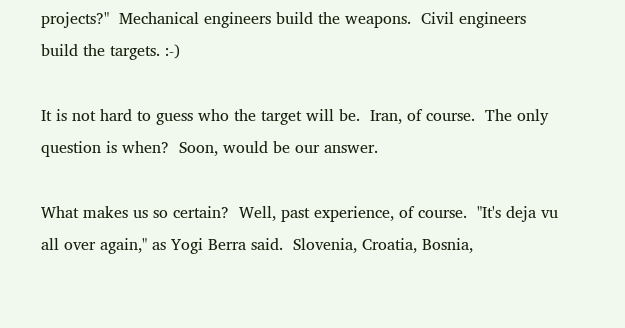projects?"  Mechanical engineers build the weapons.  Civil engineers build the targets. :-)

It is not hard to guess who the target will be.  Iran, of course.  The only question is when?  Soon, would be our answer.

What makes us so certain?  Well, past experience, of course.  "It's deja vu all over again," as Yogi Berra said.  Slovenia, Croatia, Bosnia,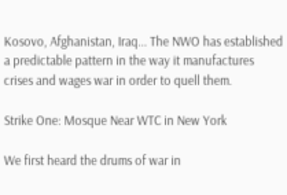Kosovo, Afghanistan, Iraq... The NWO has established a predictable pattern in the way it manufactures crises and wages war in order to quell them.

Strike One: Mosque Near WTC in New York

We first heard the drums of war in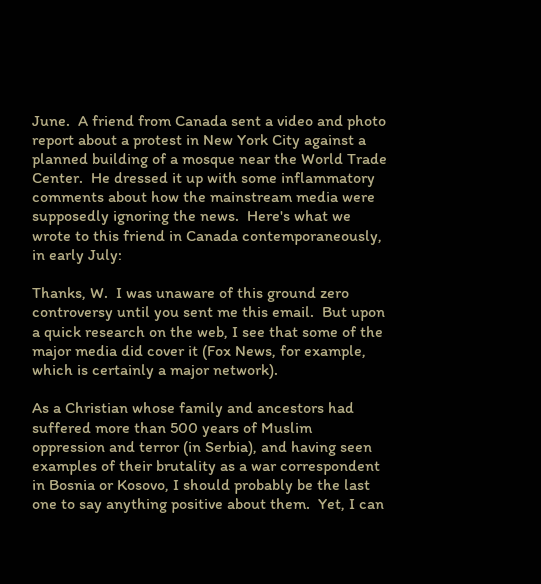June.  A friend from Canada sent a video and photo report about a protest in New York City against a planned building of a mosque near the World Trade Center.  He dressed it up with some inflammatory comments about how the mainstream media were supposedly ignoring the news.  Here's what we wrote to this friend in Canada contemporaneously, in early July:

Thanks, W.  I was unaware of this ground zero controversy until you sent me this email.  But upon a quick research on the web, I see that some of the major media did cover it (Fox News, for example, which is certainly a major network).

As a Christian whose family and ancestors had suffered more than 500 years of Muslim oppression and terror (in Serbia), and having seen examples of their brutality as a war correspondent in Bosnia or Kosovo, I should probably be the last one to say anything positive about them.  Yet, I can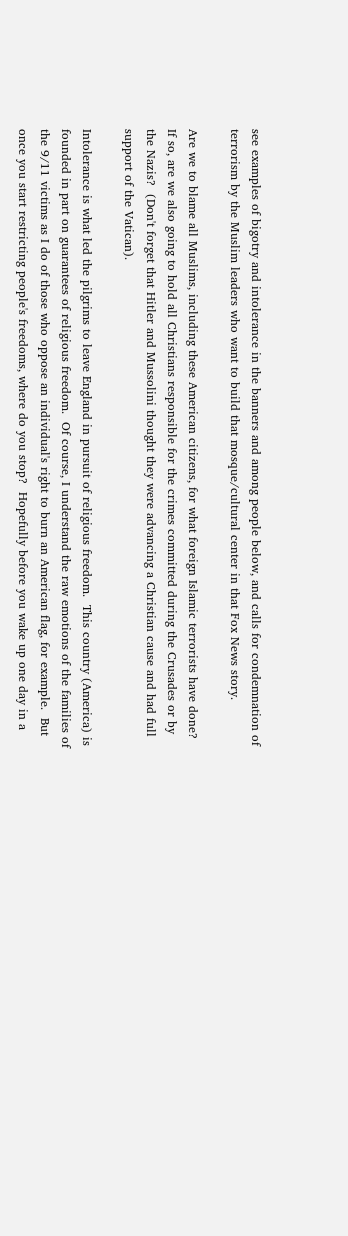see examples of bigotry and intolerance in the banners and among people below, and calls for condemnation of terrorism by the Muslim leaders who want to build that mosque/cultural center in that Fox News story.

Are we to blame all Muslims, including these American citizens, for what foreign Islamic terrorists have done?  If so, are we also going to hold all Christians responsible for the crimes committed during the Crusades or by the Nazis?  (Don't forget that Hitler and Mussolini thought they were advancing a Christian cause and had full support of the Vatican).

Intolerance is what led the pilgrims to leave England in pursuit of religious freedom.  This country (America) is founded in part on guarantees of religious freedom.  Of course, I understand the raw emotions of the families of the 9/11 victims as I do of those who oppose an individual's right to burn an American flag, for example.  But once you start restricting people's freedoms, where do you stop?  Hopefully before you wake up one day in a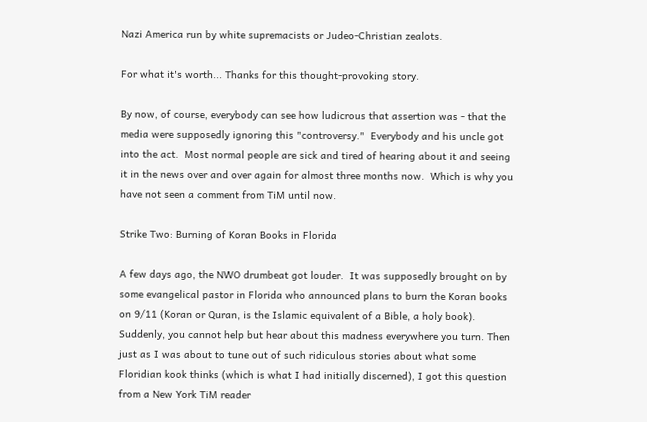Nazi America run by white supremacists or Judeo-Christian zealots.

For what it's worth... Thanks for this thought-provoking story.

By now, of course, everybody can see how ludicrous that assertion was - that the media were supposedly ignoring this "controversy."  Everybody and his uncle got into the act.  Most normal people are sick and tired of hearing about it and seeing it in the news over and over again for almost three months now.  Which is why you have not seen a comment from TiM until now.

Strike Two: Burning of Koran Books in Florida

A few days ago, the NWO drumbeat got louder.  It was supposedly brought on by some evangelical pastor in Florida who announced plans to burn the Koran books on 9/11 (Koran or Quran, is the Islamic equivalent of a Bible, a holy book).  Suddenly, you cannot help but hear about this madness everywhere you turn. Then just as I was about to tune out of such ridiculous stories about what some Floridian kook thinks (which is what I had initially discerned), I got this question from a New York TiM reader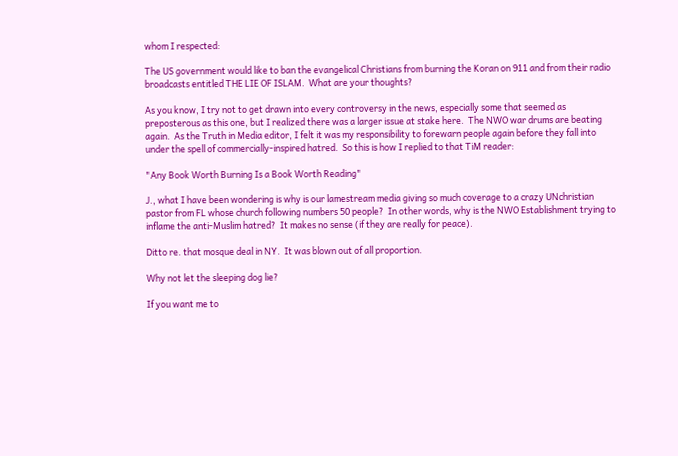whom I respected:

The US government would like to ban the evangelical Christians from burning the Koran on 911 and from their radio broadcasts entitled THE LIE OF ISLAM.  What are your thoughts?

As you know, I try not to get drawn into every controversy in the news, especially some that seemed as preposterous as this one, but I realized there was a larger issue at stake here.  The NWO war drums are beating again.  As the Truth in Media editor, I felt it was my responsibility to forewarn people again before they fall into under the spell of commercially-inspired hatred.  So this is how I replied to that TiM reader:

"Any Book Worth Burning Is a Book Worth Reading"

J., what I have been wondering is why is our lamestream media giving so much coverage to a crazy UNchristian pastor from FL whose church following numbers 50 people?  In other words, why is the NWO Establishment trying to inflame the anti-Muslim hatred?  It makes no sense (if they are really for peace).

Ditto re. that mosque deal in NY.  It was blown out of all proportion.

Why not let the sleeping dog lie?

If you want me to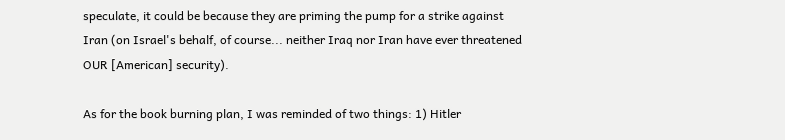speculate, it could be because they are priming the pump for a strike against Iran (on Israel's behalf, of course... neither Iraq nor Iran have ever threatened OUR [American] security).

As for the book burning plan, I was reminded of two things: 1) Hitler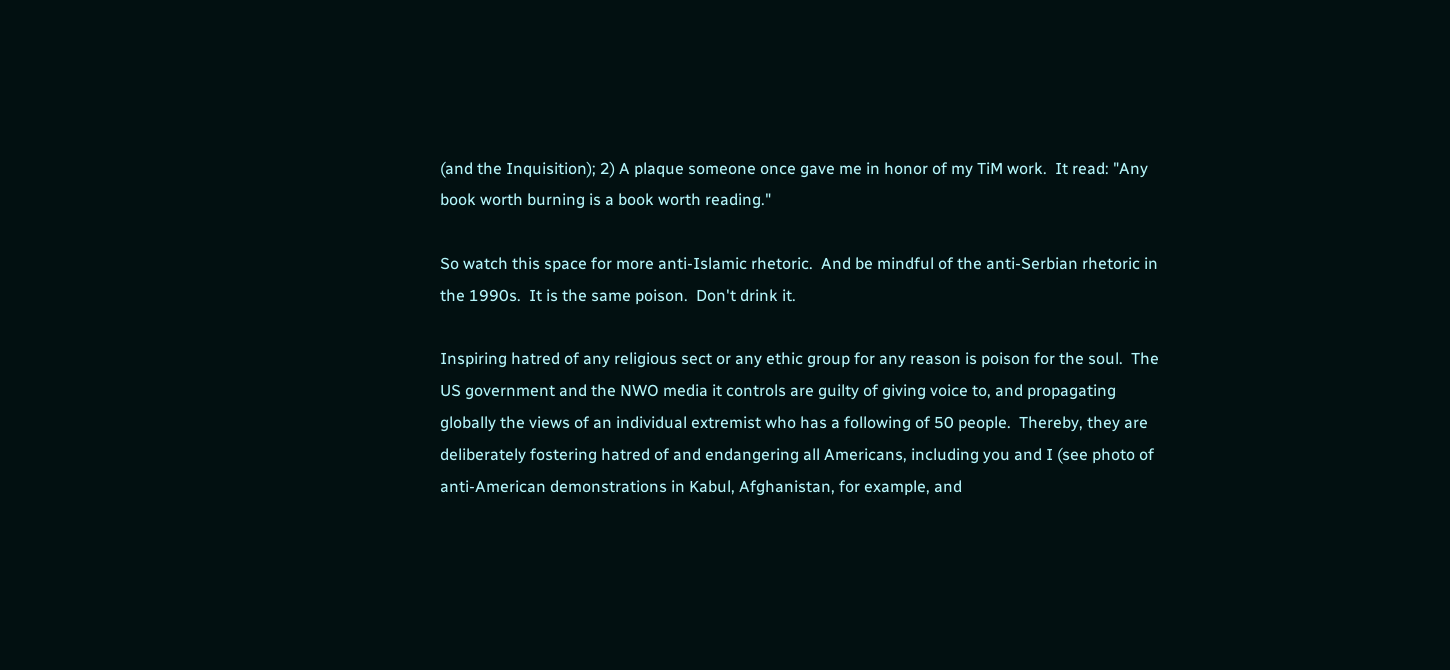(and the Inquisition); 2) A plaque someone once gave me in honor of my TiM work.  It read: "Any book worth burning is a book worth reading."

So watch this space for more anti-Islamic rhetoric.  And be mindful of the anti-Serbian rhetoric in the 1990s.  It is the same poison.  Don't drink it.

Inspiring hatred of any religious sect or any ethic group for any reason is poison for the soul.  The US government and the NWO media it controls are guilty of giving voice to, and propagating globally the views of an individual extremist who has a following of 50 people.  Thereby, they are deliberately fostering hatred of and endangering all Americans, including you and I (see photo of anti-American demonstrations in Kabul, Afghanistan, for example, and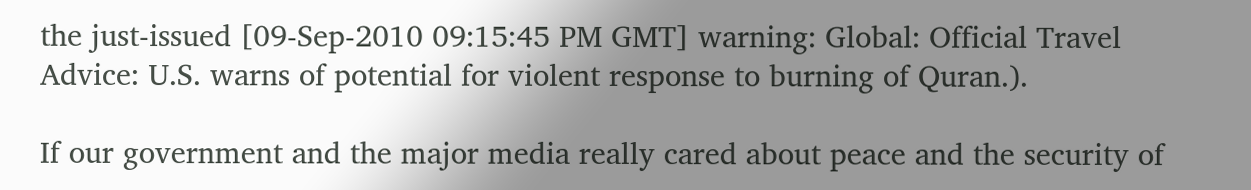the just-issued [09-Sep-2010 09:15:45 PM GMT] warning: Global: Official Travel Advice: U.S. warns of potential for violent response to burning of Quran.).

If our government and the major media really cared about peace and the security of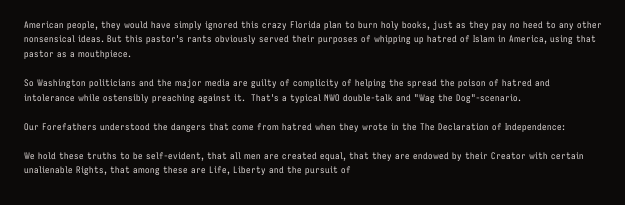American people, they would have simply ignored this crazy Florida plan to burn holy books, just as they pay no heed to any other nonsensical ideas. But this pastor's rants obviously served their purposes of whipping up hatred of Islam in America, using that pastor as a mouthpiece.

So Washington politicians and the major media are guilty of complicity of helping the spread the poison of hatred and intolerance while ostensibly preaching against it.  That's a typical NWO double-talk and "Wag the Dog"-scenario.

Our Forefathers understood the dangers that come from hatred when they wrote in the The Declaration of Independence:

We hold these truths to be self-evident, that all men are created equal, that they are endowed by their Creator with certain unalienable Rights, that among these are Life, Liberty and the pursuit of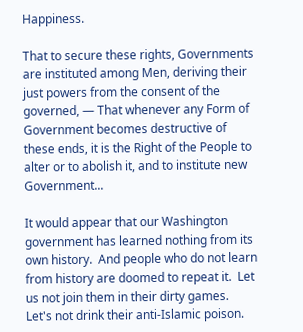Happiness.

That to secure these rights, Governments are instituted among Men, deriving their just powers from the consent of the governed, — That whenever any Form of Government becomes destructive of these ends, it is the Right of the People to alter or to abolish it, and to institute new Government...

It would appear that our Washington government has learned nothing from its own history.  And people who do not learn from history are doomed to repeat it.  Let us not join them in their dirty games.  Let's not drink their anti-Islamic poison.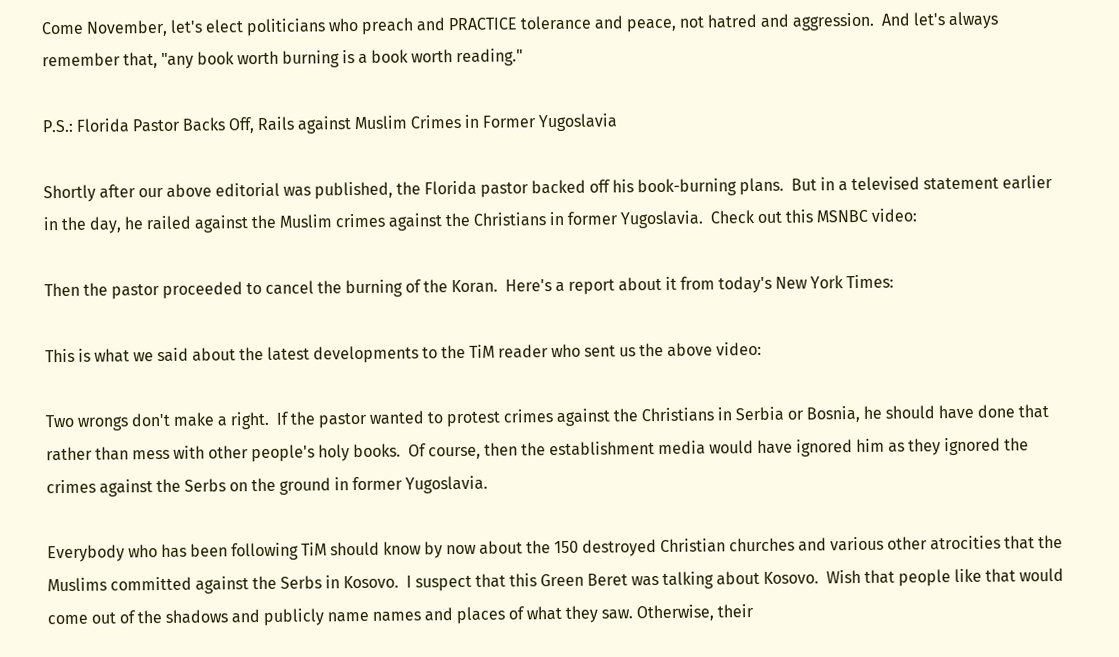Come November, let's elect politicians who preach and PRACTICE tolerance and peace, not hatred and aggression.  And let's always remember that, "any book worth burning is a book worth reading."

P.S.: Florida Pastor Backs Off, Rails against Muslim Crimes in Former Yugoslavia

Shortly after our above editorial was published, the Florida pastor backed off his book-burning plans.  But in a televised statement earlier in the day, he railed against the Muslim crimes against the Christians in former Yugoslavia.  Check out this MSNBC video:

Then the pastor proceeded to cancel the burning of the Koran.  Here's a report about it from today's New York Times:

This is what we said about the latest developments to the TiM reader who sent us the above video:

Two wrongs don't make a right.  If the pastor wanted to protest crimes against the Christians in Serbia or Bosnia, he should have done that rather than mess with other people's holy books.  Of course, then the establishment media would have ignored him as they ignored the crimes against the Serbs on the ground in former Yugoslavia.

Everybody who has been following TiM should know by now about the 150 destroyed Christian churches and various other atrocities that the Muslims committed against the Serbs in Kosovo.  I suspect that this Green Beret was talking about Kosovo.  Wish that people like that would come out of the shadows and publicly name names and places of what they saw. Otherwise, their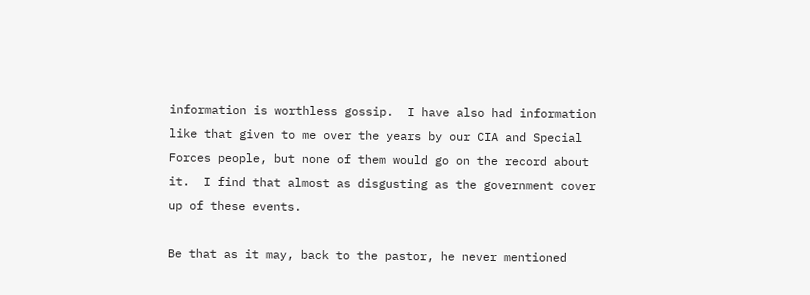information is worthless gossip.  I have also had information like that given to me over the years by our CIA and Special Forces people, but none of them would go on the record about it.  I find that almost as disgusting as the government cover up of these events.

Be that as it may, back to the pastor, he never mentioned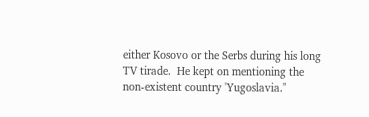either Kosovo or the Serbs during his long TV tirade.  He kept on mentioning the non-existent country 'Yugoslavia."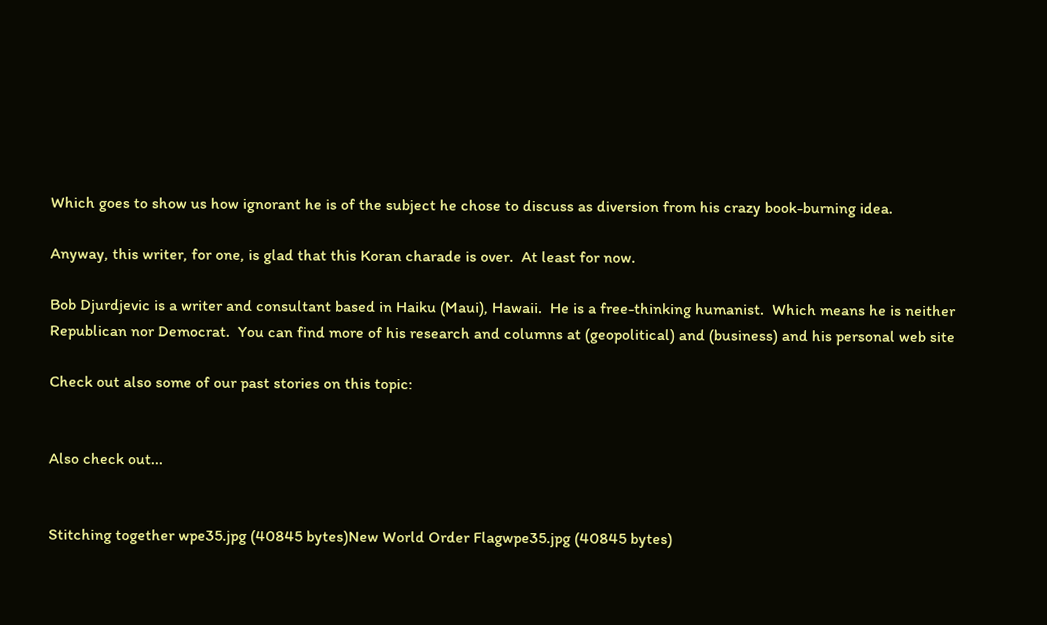Which goes to show us how ignorant he is of the subject he chose to discuss as diversion from his crazy book-burning idea.

Anyway, this writer, for one, is glad that this Koran charade is over.  At least for now.

Bob Djurdjevic is a writer and consultant based in Haiku (Maui), Hawaii.  He is a free-thinking humanist.  Which means he is neither Republican nor Democrat.  You can find more of his research and columns at (geopolitical) and (business) and his personal web site

Check out also some of our past stories on this topic:


Also check out...


Stitching together wpe35.jpg (40845 bytes)New World Order Flagwpe35.jpg (40845 bytes)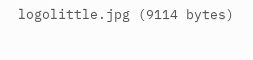logolittle.jpg (9114 bytes)